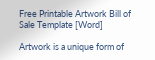Free Printable Artwork Bill of Sale Template [Word]

Artwork is a unique form of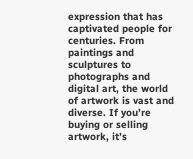expression that has captivated people for centuries. From paintings and sculptures to photographs and digital art, the world of artwork is vast and diverse. If you’re buying or selling artwork, it’s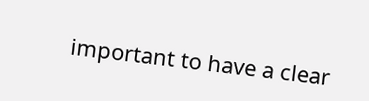important to have a clear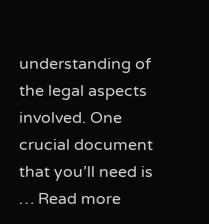understanding of the legal aspects involved. One crucial document that you’ll need is … Read more